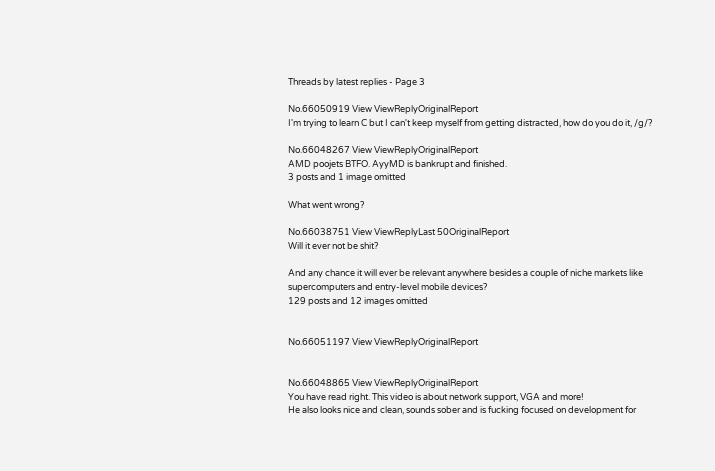Threads by latest replies - Page 3

No.66050919 View ViewReplyOriginalReport
I'm trying to learn C but I can't keep myself from getting distracted, how do you do it, /g/?

No.66048267 View ViewReplyOriginalReport
AMD poojets BTFO. AyyMD is bankrupt and finished.
3 posts and 1 image omitted

What went wrong?

No.66038751 View ViewReplyLast 50OriginalReport
Will it ever not be shit?

And any chance it will ever be relevant anywhere besides a couple of niche markets like supercomputers and entry-level mobile devices?
129 posts and 12 images omitted


No.66051197 View ViewReplyOriginalReport


No.66048865 View ViewReplyOriginalReport
You have read right. This video is about network support, VGA and more!
He also looks nice and clean, sounds sober and is fucking focused on development for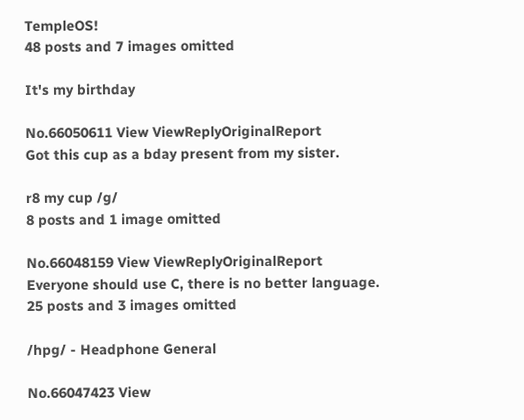TempleOS!
48 posts and 7 images omitted

It's my birthday

No.66050611 View ViewReplyOriginalReport
Got this cup as a bday present from my sister.

r8 my cup /g/
8 posts and 1 image omitted

No.66048159 View ViewReplyOriginalReport
Everyone should use C, there is no better language.
25 posts and 3 images omitted

/hpg/ - Headphone General

No.66047423 View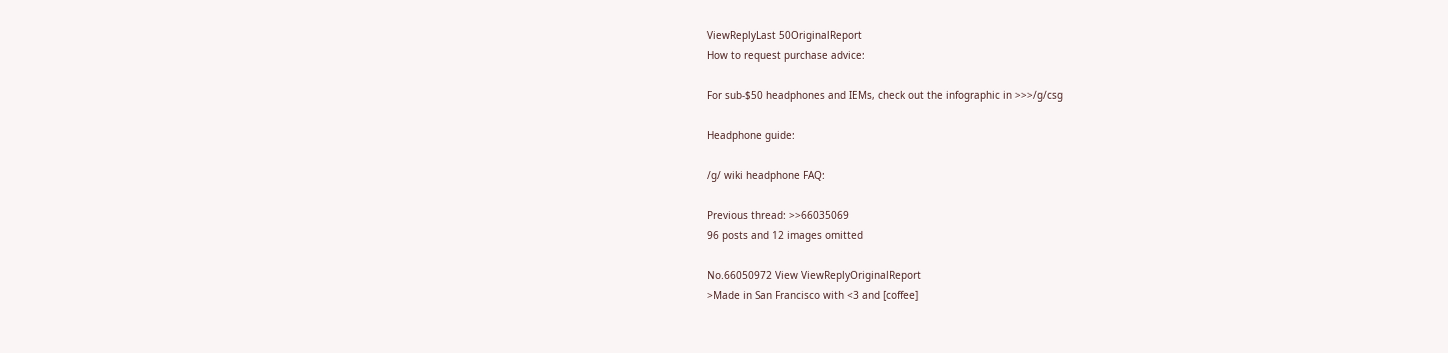ViewReplyLast 50OriginalReport
How to request purchase advice:

For sub-$50 headphones and IEMs, check out the infographic in >>>/g/csg

Headphone guide:

/g/ wiki headphone FAQ:

Previous thread: >>66035069
96 posts and 12 images omitted

No.66050972 View ViewReplyOriginalReport
>Made in San Francisco with <3 and [coffee]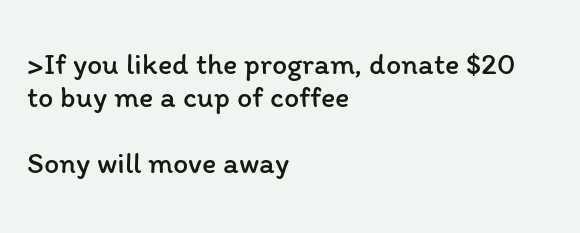>If you liked the program, donate $20 to buy me a cup of coffee

Sony will move away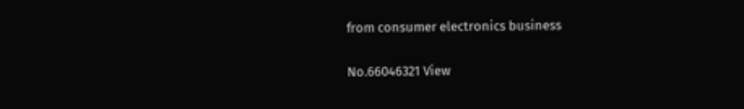from consumer electronics business

No.66046321 View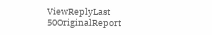ViewReplyLast 50OriginalReport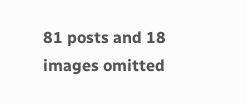81 posts and 18 images omitted